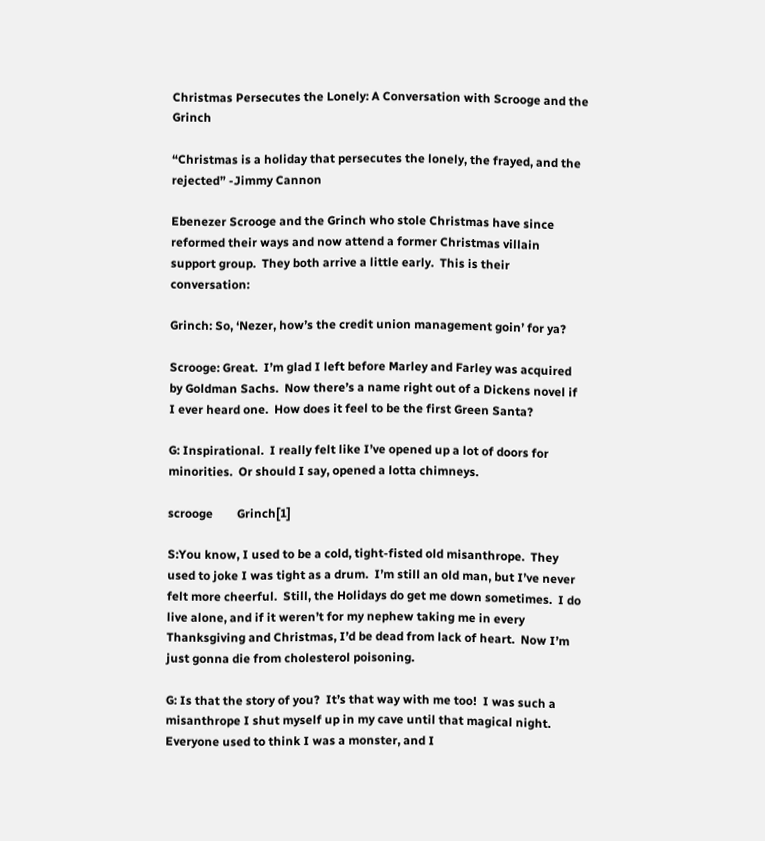Christmas Persecutes the Lonely: A Conversation with Scrooge and the Grinch

“Christmas is a holiday that persecutes the lonely, the frayed, and the rejected” -Jimmy Cannon

Ebenezer Scrooge and the Grinch who stole Christmas have since reformed their ways and now attend a former Christmas villain support group.  They both arrive a little early.  This is their conversation:

Grinch: So, ‘Nezer, how’s the credit union management goin’ for ya?

Scrooge: Great.  I’m glad I left before Marley and Farley was acquired by Goldman Sachs.  Now there’s a name right out of a Dickens novel if I ever heard one.  How does it feel to be the first Green Santa?

G: Inspirational.  I really felt like I’ve opened up a lot of doors for minorities.  Or should I say, opened a lotta chimneys.

scrooge        Grinch[1]

S:You know, I used to be a cold, tight-fisted old misanthrope.  They used to joke I was tight as a drum.  I’m still an old man, but I’ve never felt more cheerful.  Still, the Holidays do get me down sometimes.  I do live alone, and if it weren’t for my nephew taking me in every Thanksgiving and Christmas, I’d be dead from lack of heart.  Now I’m just gonna die from cholesterol poisoning.

G: Is that the story of you?  It’s that way with me too!  I was such a misanthrope I shut myself up in my cave until that magical night.  Everyone used to think I was a monster, and I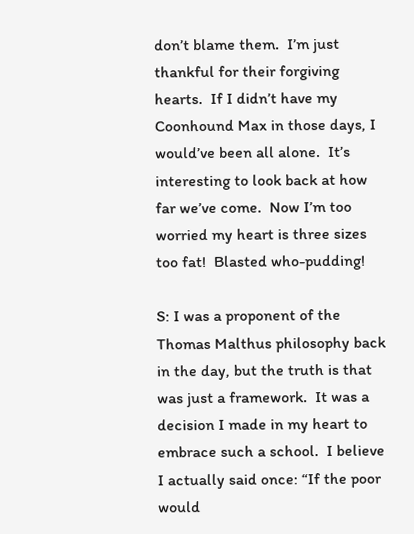don’t blame them.  I’m just thankful for their forgiving hearts.  If I didn’t have my Coonhound Max in those days, I would’ve been all alone.  It’s interesting to look back at how far we’ve come.  Now I’m too worried my heart is three sizes too fat!  Blasted who-pudding!

S: I was a proponent of the Thomas Malthus philosophy back in the day, but the truth is that was just a framework.  It was a decision I made in my heart to embrace such a school.  I believe I actually said once: “If the poor would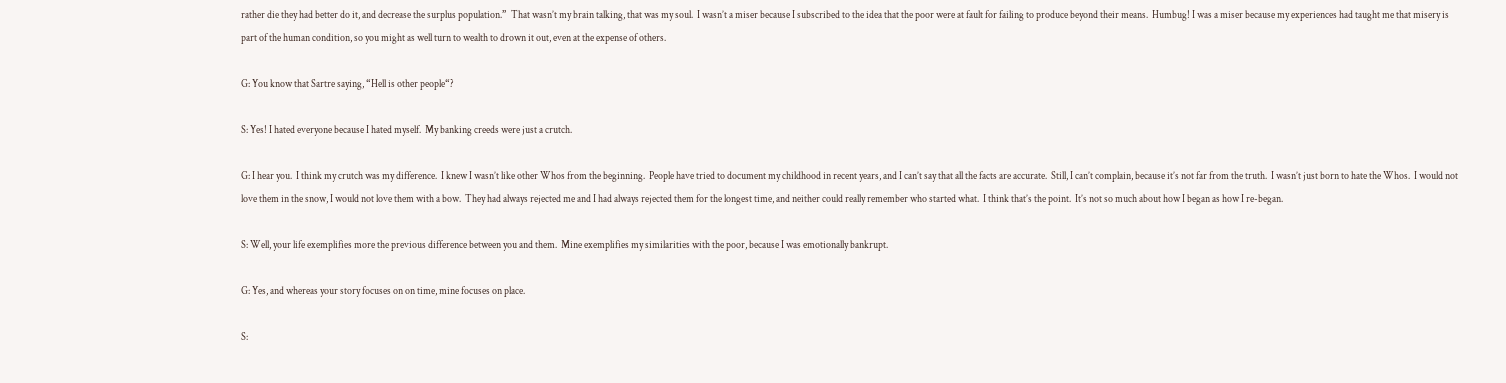rather die they had better do it, and decrease the surplus population.”  That wasn’t my brain talking, that was my soul.  I wasn’t a miser because I subscribed to the idea that the poor were at fault for failing to produce beyond their means.  Humbug! I was a miser because my experiences had taught me that misery is part of the human condition, so you might as well turn to wealth to drown it out, even at the expense of others.

G: You know that Sartre saying, “Hell is other people“?

S: Yes! I hated everyone because I hated myself.  My banking creeds were just a crutch.

G: I hear you.  I think my crutch was my difference.  I knew I wasn’t like other Whos from the beginning.  People have tried to document my childhood in recent years, and I can’t say that all the facts are accurate.  Still, I can’t complain, because it’s not far from the truth.  I wasn’t just born to hate the Whos.  I would not love them in the snow, I would not love them with a bow.  They had always rejected me and I had always rejected them for the longest time, and neither could really remember who started what.  I think that’s the point.  It’s not so much about how I began as how I re-began.

S: Well, your life exemplifies more the previous difference between you and them.  Mine exemplifies my similarities with the poor, because I was emotionally bankrupt.

G: Yes, and whereas your story focuses on on time, mine focuses on place.

S: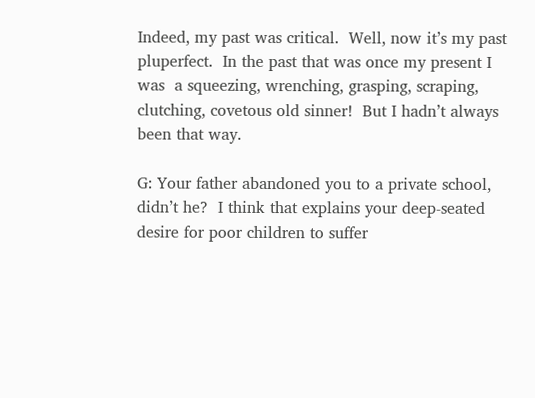Indeed, my past was critical.  Well, now it’s my past pluperfect.  In the past that was once my present I was  a squeezing, wrenching, grasping, scraping, clutching, covetous old sinner!  But I hadn’t always been that way.

G: Your father abandoned you to a private school, didn’t he?  I think that explains your deep-seated desire for poor children to suffer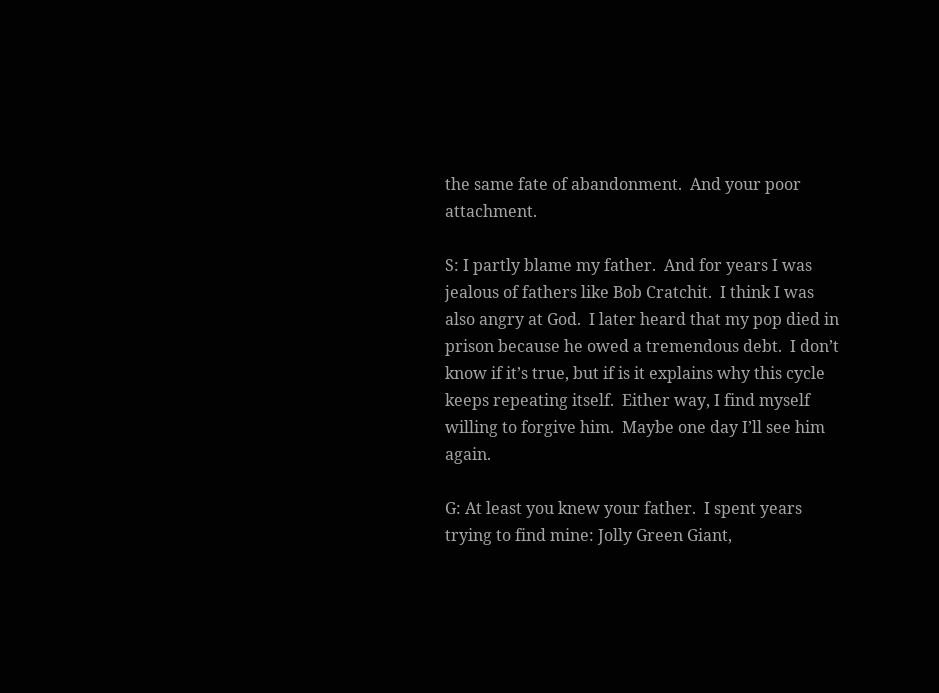the same fate of abandonment.  And your poor attachment.

S: I partly blame my father.  And for years I was jealous of fathers like Bob Cratchit.  I think I was also angry at God.  I later heard that my pop died in prison because he owed a tremendous debt.  I don’t know if it’s true, but if is it explains why this cycle keeps repeating itself.  Either way, I find myself willing to forgive him.  Maybe one day I’ll see him again.

G: At least you knew your father.  I spent years trying to find mine: Jolly Green Giant,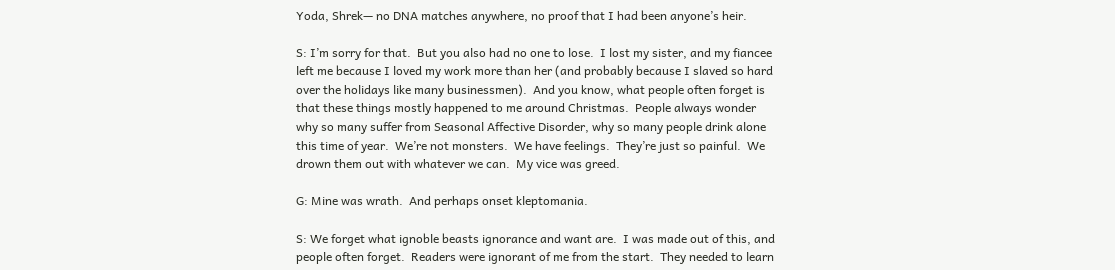Yoda, Shrek— no DNA matches anywhere, no proof that I had been anyone’s heir.

S: I’m sorry for that.  But you also had no one to lose.  I lost my sister, and my fiancee left me because I loved my work more than her (and probably because I slaved so hard over the holidays like many businessmen).  And you know, what people often forget is that these things mostly happened to me around Christmas.  People always wonder why so many suffer from Seasonal Affective Disorder, why so many people drink alone this time of year.  We’re not monsters.  We have feelings.  They’re just so painful.  We drown them out with whatever we can.  My vice was greed.

G: Mine was wrath.  And perhaps onset kleptomania.

S: We forget what ignoble beasts ignorance and want are.  I was made out of this, and people often forget.  Readers were ignorant of me from the start.  They needed to learn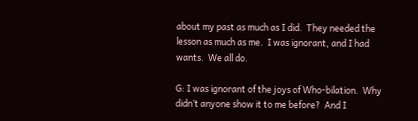about my past as much as I did.  They needed the lesson as much as me.  I was ignorant, and I had wants.  We all do.

G: I was ignorant of the joys of Who-bilation.  Why didn’t anyone show it to me before?  And I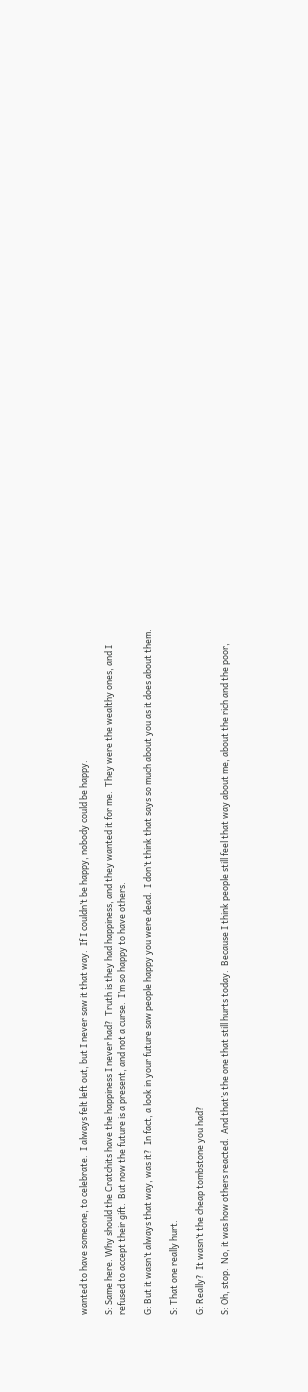wanted to have someone, to celebrate.  I always felt left out, but I never saw it that way.  If I couldn’t be happy, nobody could be happy.

S: Same here. Why should the Cratchits have the happiness I never had?  Truth is they had happiness, and they wanted it for me.  They were the wealthy ones, and I refused to accept their gift.  But now the future is a present, and not a curse.  I’m so happy to have others.

G: But it wasn’t always that way, was it?  In fact, a look in your future saw people happy you were dead.  I don’t think that says so much about you as it does about them.

S: That one really hurt.

G: Really?  It wasn’t the cheap tombstone you had?

S: Oh, stop.  No, it was how others reacted.  And that’s the one that still hurts today.  Because I think people still feel that way about me, about the rich and the poor,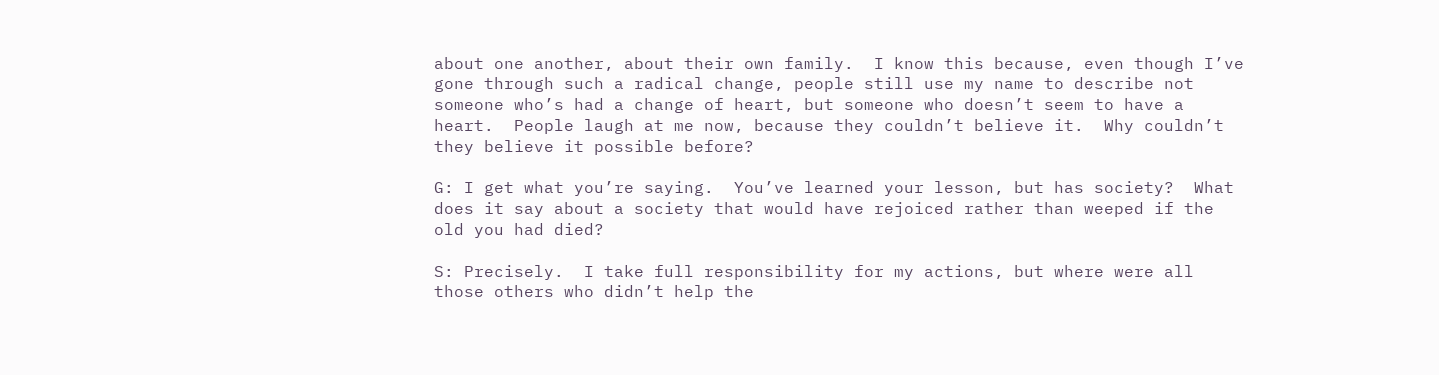about one another, about their own family.  I know this because, even though I’ve gone through such a radical change, people still use my name to describe not someone who’s had a change of heart, but someone who doesn’t seem to have a heart.  People laugh at me now, because they couldn’t believe it.  Why couldn’t they believe it possible before?

G: I get what you’re saying.  You’ve learned your lesson, but has society?  What does it say about a society that would have rejoiced rather than weeped if the old you had died?

S: Precisely.  I take full responsibility for my actions, but where were all those others who didn’t help the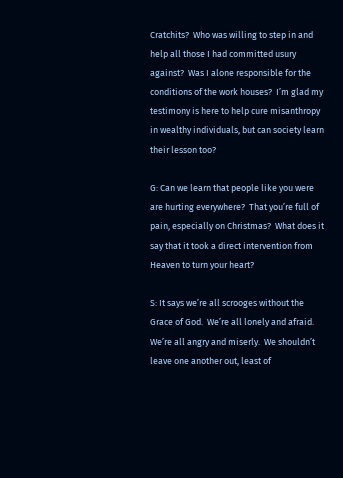Cratchits?  Who was willing to step in and help all those I had committed usury against?  Was I alone responsible for the conditions of the work houses?  I’m glad my testimony is here to help cure misanthropy in wealthy individuals, but can society learn their lesson too?

G: Can we learn that people like you were are hurting everywhere?  That you’re full of pain, especially on Christmas?  What does it say that it took a direct intervention from Heaven to turn your heart?

S: It says we’re all scrooges without the Grace of God.  We’re all lonely and afraid.  We’re all angry and miserly.  We shouldn’t leave one another out, least of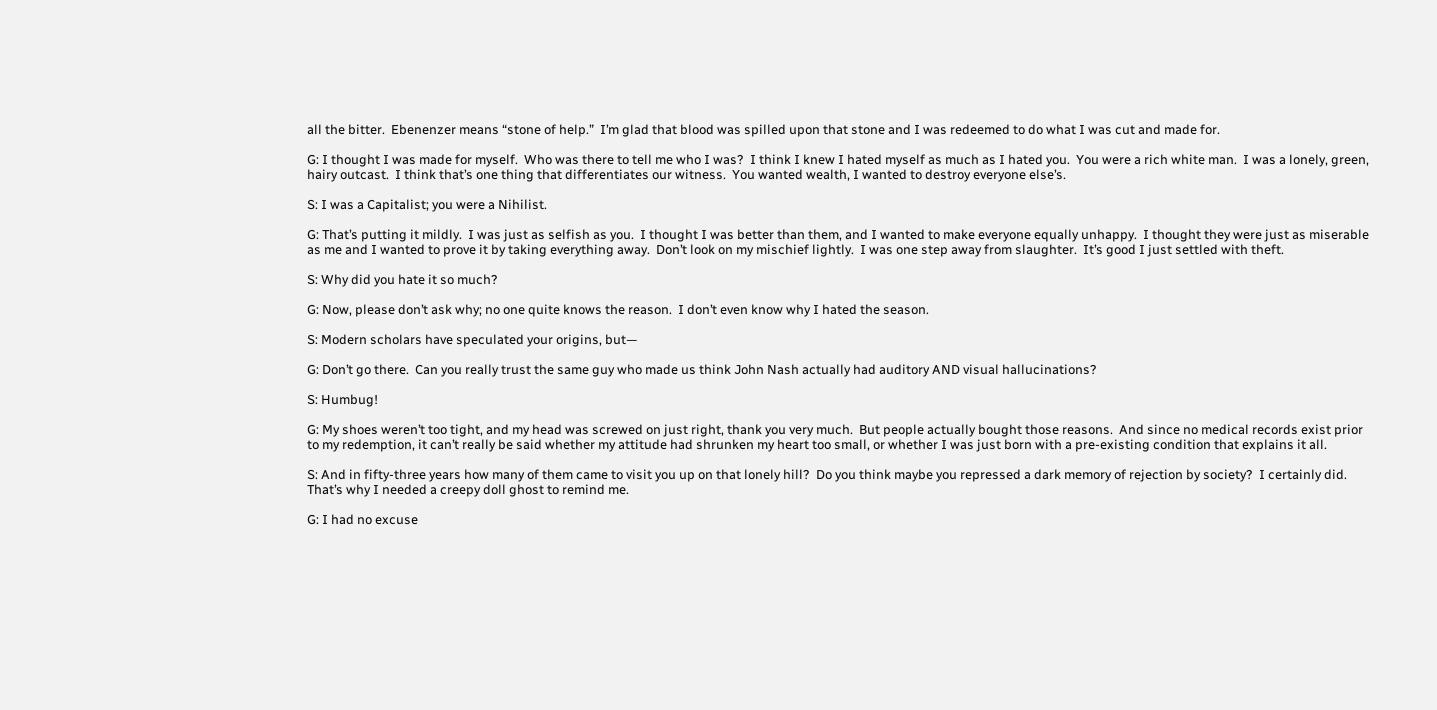all the bitter.  Ebenenzer means “stone of help.”  I’m glad that blood was spilled upon that stone and I was redeemed to do what I was cut and made for.

G: I thought I was made for myself.  Who was there to tell me who I was?  I think I knew I hated myself as much as I hated you.  You were a rich white man.  I was a lonely, green, hairy outcast.  I think that’s one thing that differentiates our witness.  You wanted wealth, I wanted to destroy everyone else’s.

S: I was a Capitalist; you were a Nihilist.

G: That’s putting it mildly.  I was just as selfish as you.  I thought I was better than them, and I wanted to make everyone equally unhappy.  I thought they were just as miserable as me and I wanted to prove it by taking everything away.  Don’t look on my mischief lightly.  I was one step away from slaughter.  It’s good I just settled with theft.

S: Why did you hate it so much?

G: Now, please don’t ask why; no one quite knows the reason.  I don’t even know why I hated the season.

S: Modern scholars have speculated your origins, but—

G: Don’t go there.  Can you really trust the same guy who made us think John Nash actually had auditory AND visual hallucinations?

S: Humbug!

G: My shoes weren’t too tight, and my head was screwed on just right, thank you very much.  But people actually bought those reasons.  And since no medical records exist prior to my redemption, it can’t really be said whether my attitude had shrunken my heart too small, or whether I was just born with a pre-existing condition that explains it all.

S: And in fifty-three years how many of them came to visit you up on that lonely hill?  Do you think maybe you repressed a dark memory of rejection by society?  I certainly did.  That’s why I needed a creepy doll ghost to remind me.

G: I had no excuse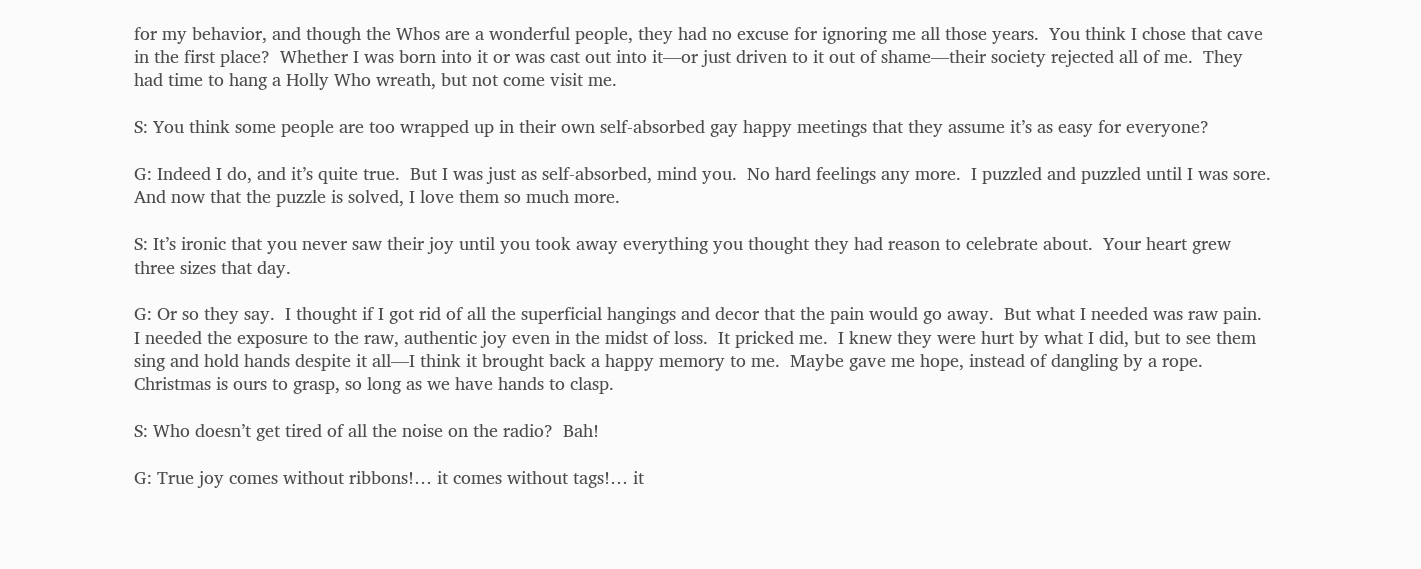for my behavior, and though the Whos are a wonderful people, they had no excuse for ignoring me all those years.  You think I chose that cave in the first place?  Whether I was born into it or was cast out into it—or just driven to it out of shame—their society rejected all of me.  They had time to hang a Holly Who wreath, but not come visit me.

S: You think some people are too wrapped up in their own self-absorbed gay happy meetings that they assume it’s as easy for everyone?

G: Indeed I do, and it’s quite true.  But I was just as self-absorbed, mind you.  No hard feelings any more.  I puzzled and puzzled until I was sore.  And now that the puzzle is solved, I love them so much more.

S: It’s ironic that you never saw their joy until you took away everything you thought they had reason to celebrate about.  Your heart grew three sizes that day.

G: Or so they say.  I thought if I got rid of all the superficial hangings and decor that the pain would go away.  But what I needed was raw pain.  I needed the exposure to the raw, authentic joy even in the midst of loss.  It pricked me.  I knew they were hurt by what I did, but to see them sing and hold hands despite it all—I think it brought back a happy memory to me.  Maybe gave me hope, instead of dangling by a rope.  Christmas is ours to grasp, so long as we have hands to clasp.

S: Who doesn’t get tired of all the noise on the radio?  Bah!

G: True joy comes without ribbons!… it comes without tags!… it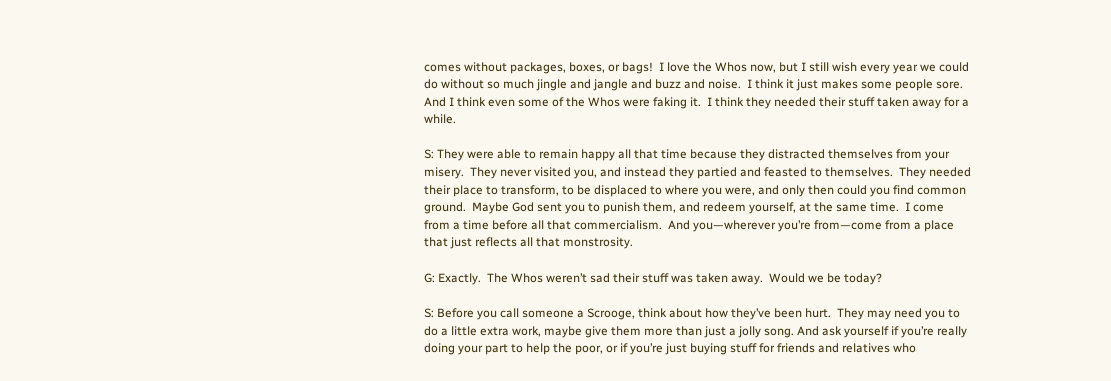comes without packages, boxes, or bags!  I love the Whos now, but I still wish every year we could do without so much jingle and jangle and buzz and noise.  I think it just makes some people sore.  And I think even some of the Whos were faking it.  I think they needed their stuff taken away for a while.

S: They were able to remain happy all that time because they distracted themselves from your misery.  They never visited you, and instead they partied and feasted to themselves.  They needed their place to transform, to be displaced to where you were, and only then could you find common ground.  Maybe God sent you to punish them, and redeem yourself, at the same time.  I come from a time before all that commercialism.  And you—wherever you’re from—come from a place that just reflects all that monstrosity.

G: Exactly.  The Whos weren’t sad their stuff was taken away.  Would we be today?

S: Before you call someone a Scrooge, think about how they’ve been hurt.  They may need you to do a little extra work, maybe give them more than just a jolly song. And ask yourself if you’re really doing your part to help the poor, or if you’re just buying stuff for friends and relatives who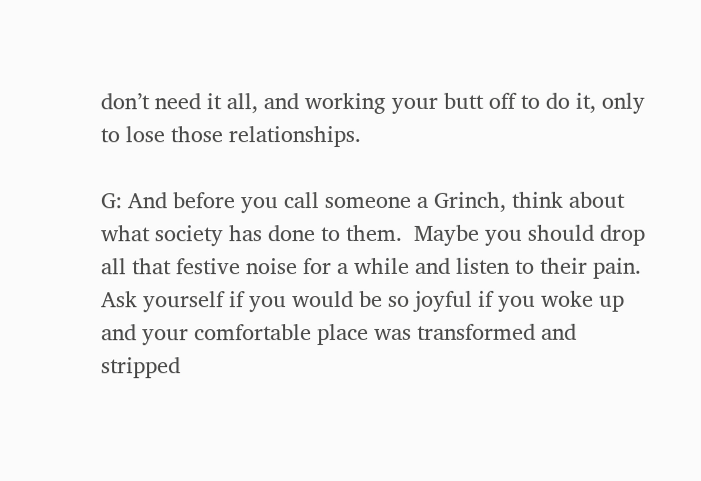don’t need it all, and working your butt off to do it, only to lose those relationships.

G: And before you call someone a Grinch, think about what society has done to them.  Maybe you should drop all that festive noise for a while and listen to their pain.  Ask yourself if you would be so joyful if you woke up and your comfortable place was transformed and stripped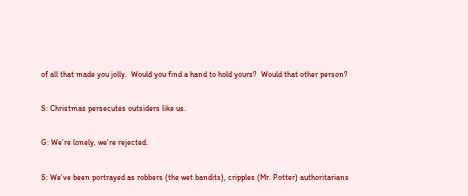of all that made you jolly.  Would you find a hand to hold yours?  Would that other person?

S: Christmas persecutes outsiders like us.

G: We’re lonely, we’re rejected.

S: We’ve been portrayed as robbers (the wet bandits), cripples (Mr. Potter) authoritarians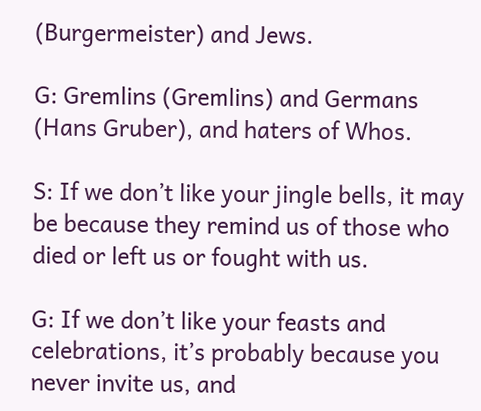(Burgermeister) and Jews.

G: Gremlins (Gremlins) and Germans (Hans Gruber), and haters of Whos.

S: If we don’t like your jingle bells, it may be because they remind us of those who died or left us or fought with us.

G: If we don’t like your feasts and celebrations, it’s probably because you never invite us, and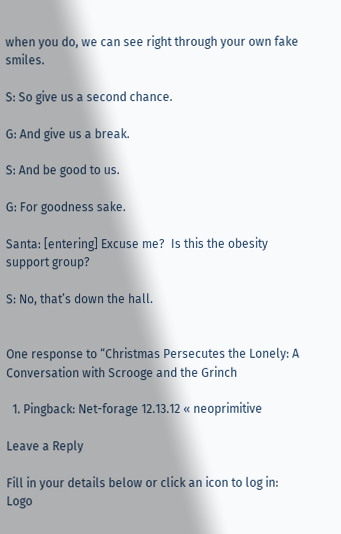when you do, we can see right through your own fake smiles.

S: So give us a second chance.

G: And give us a break.

S: And be good to us.

G: For goodness sake.

Santa: [entering] Excuse me?  Is this the obesity support group?

S: No, that’s down the hall.


One response to “Christmas Persecutes the Lonely: A Conversation with Scrooge and the Grinch

  1. Pingback: Net-forage 12.13.12 « neoprimitive

Leave a Reply

Fill in your details below or click an icon to log in: Logo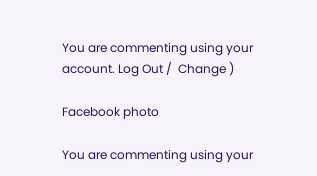You are commenting using your account. Log Out /  Change )

Facebook photo

You are commenting using your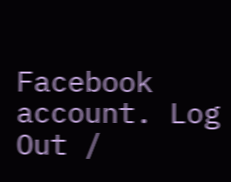Facebook account. Log Out /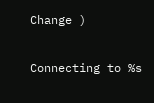Change )

Connecting to %s